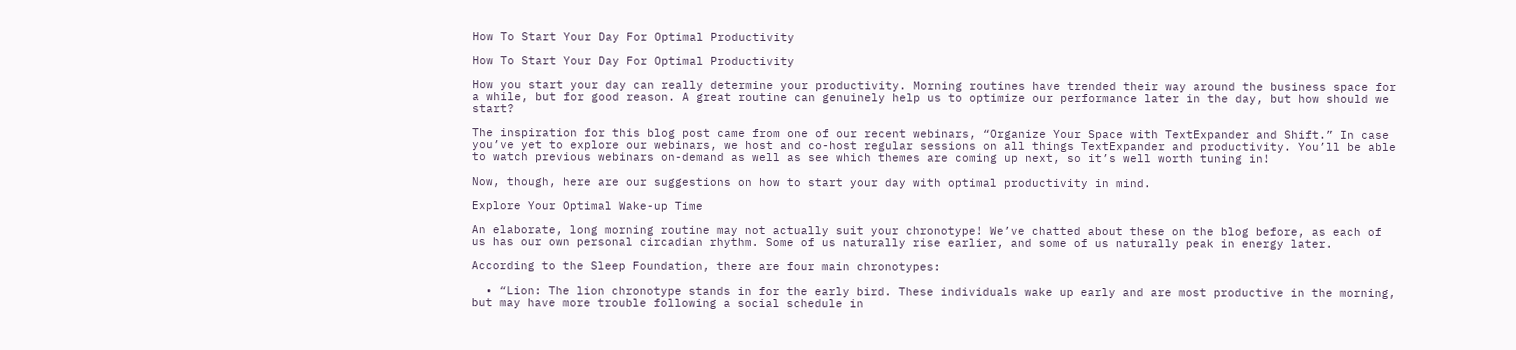How To Start Your Day For Optimal Productivity

How To Start Your Day For Optimal Productivity

How you start your day can really determine your productivity. Morning routines have trended their way around the business space for a while, but for good reason. A great routine can genuinely help us to optimize our performance later in the day, but how should we start?

The inspiration for this blog post came from one of our recent webinars, “Organize Your Space with TextExpander and Shift.” In case you’ve yet to explore our webinars, we host and co-host regular sessions on all things TextExpander and productivity. You’ll be able to watch previous webinars on-demand as well as see which themes are coming up next, so it’s well worth tuning in!

Now, though, here are our suggestions on how to start your day with optimal productivity in mind.

Explore Your Optimal Wake-up Time

An elaborate, long morning routine may not actually suit your chronotype! We’ve chatted about these on the blog before, as each of us has our own personal circadian rhythm. Some of us naturally rise earlier, and some of us naturally peak in energy later.

According to the Sleep Foundation, there are four main chronotypes:

  • “Lion: The lion chronotype stands in for the early bird. These individuals wake up early and are most productive in the morning, but may have more trouble following a social schedule in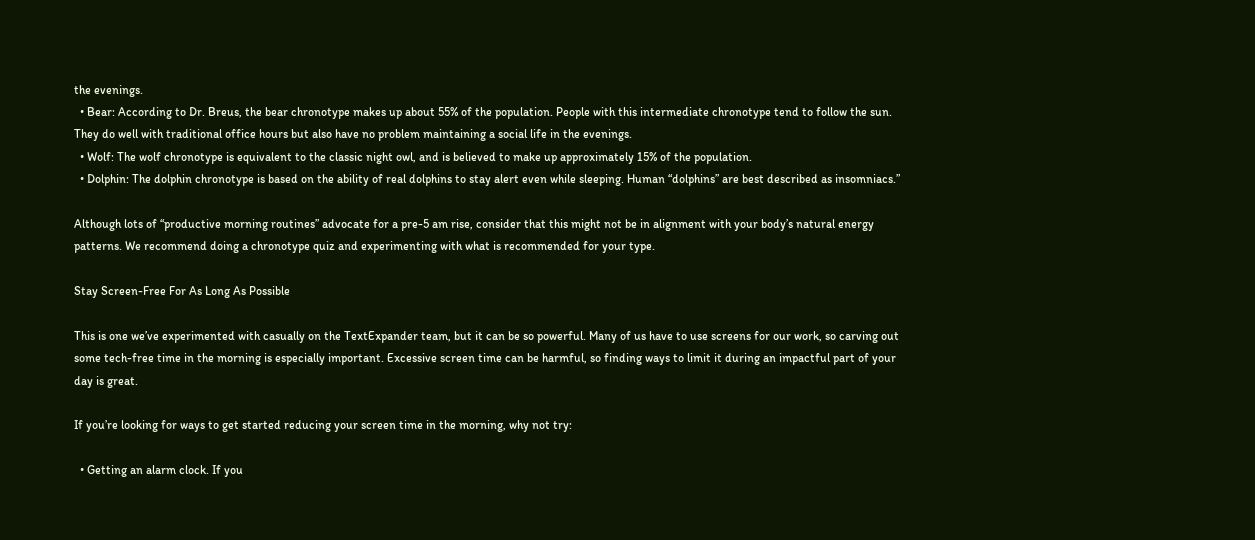the evenings.
  • Bear: According to Dr. Breus, the bear chronotype makes up about 55% of the population. People with this intermediate chronotype tend to follow the sun. They do well with traditional office hours but also have no problem maintaining a social life in the evenings.
  • Wolf: The wolf chronotype is equivalent to the classic night owl, and is believed to make up approximately 15% of the population.
  • Dolphin: The dolphin chronotype is based on the ability of real dolphins to stay alert even while sleeping. Human “dolphins” are best described as insomniacs.”

Although lots of “productive morning routines” advocate for a pre-5 am rise, consider that this might not be in alignment with your body’s natural energy patterns. We recommend doing a chronotype quiz and experimenting with what is recommended for your type.

Stay Screen-Free For As Long As Possible

This is one we’ve experimented with casually on the TextExpander team, but it can be so powerful. Many of us have to use screens for our work, so carving out some tech-free time in the morning is especially important. Excessive screen time can be harmful, so finding ways to limit it during an impactful part of your day is great.

If you’re looking for ways to get started reducing your screen time in the morning, why not try:

  • Getting an alarm clock. If you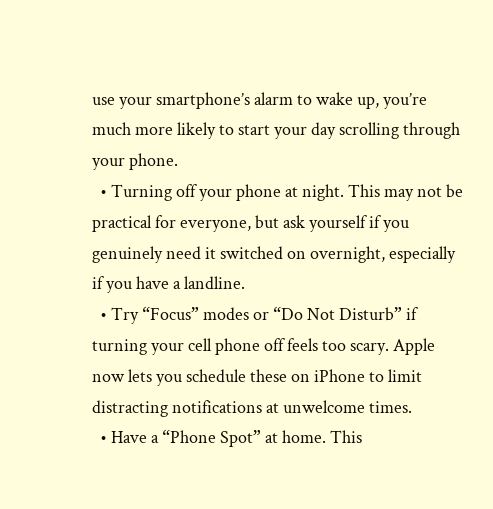use your smartphone’s alarm to wake up, you’re much more likely to start your day scrolling through your phone.
  • Turning off your phone at night. This may not be practical for everyone, but ask yourself if you genuinely need it switched on overnight, especially if you have a landline.
  • Try “Focus” modes or “Do Not Disturb” if turning your cell phone off feels too scary. Apple now lets you schedule these on iPhone to limit distracting notifications at unwelcome times.
  • Have a “Phone Spot” at home. This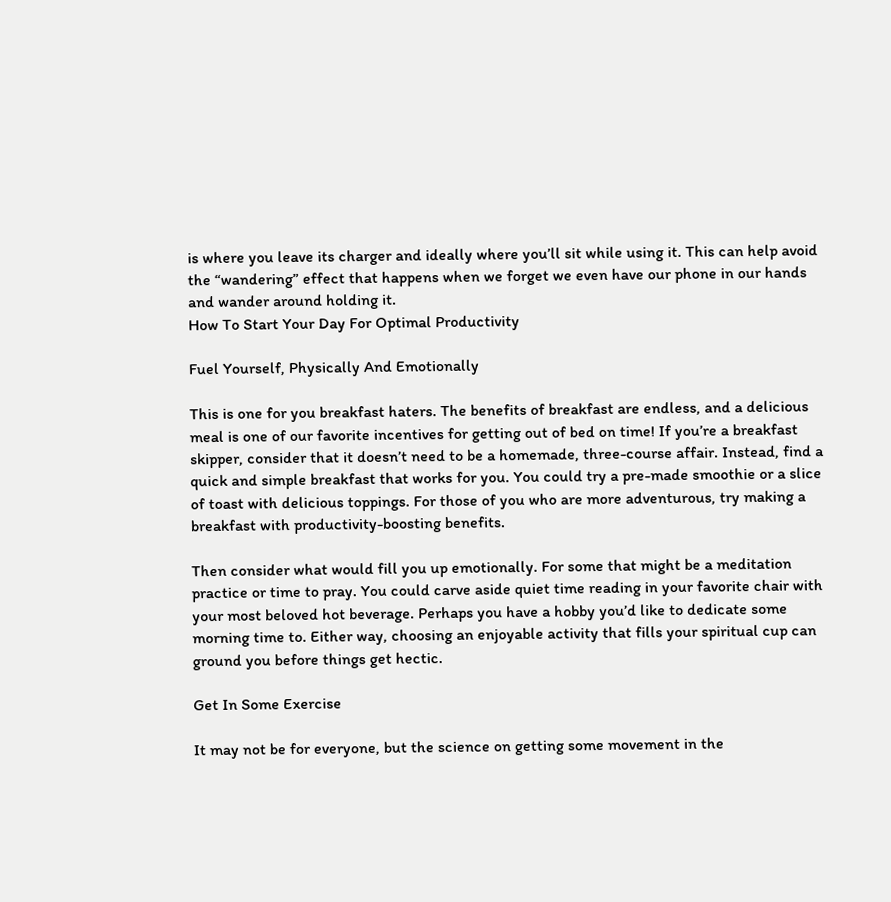is where you leave its charger and ideally where you’ll sit while using it. This can help avoid the “wandering” effect that happens when we forget we even have our phone in our hands and wander around holding it.
How To Start Your Day For Optimal Productivity

Fuel Yourself, Physically And Emotionally

This is one for you breakfast haters. The benefits of breakfast are endless, and a delicious meal is one of our favorite incentives for getting out of bed on time! If you’re a breakfast skipper, consider that it doesn’t need to be a homemade, three-course affair. Instead, find a quick and simple breakfast that works for you. You could try a pre-made smoothie or a slice of toast with delicious toppings. For those of you who are more adventurous, try making a breakfast with productivity-boosting benefits.

Then consider what would fill you up emotionally. For some that might be a meditation practice or time to pray. You could carve aside quiet time reading in your favorite chair with your most beloved hot beverage. Perhaps you have a hobby you’d like to dedicate some morning time to. Either way, choosing an enjoyable activity that fills your spiritual cup can ground you before things get hectic.

Get In Some Exercise

It may not be for everyone, but the science on getting some movement in the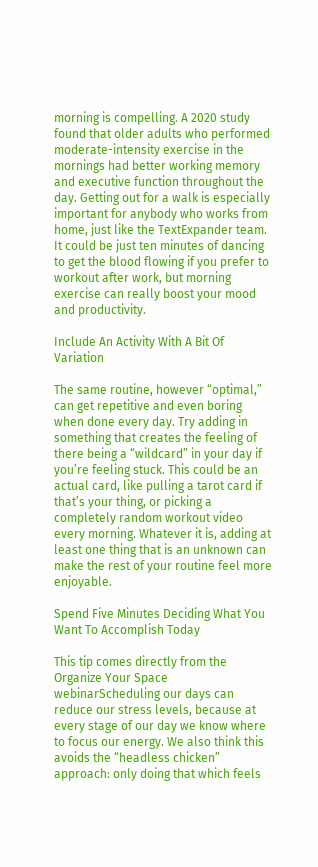morning is compelling. A 2020 study found that older adults who performed moderate-intensity exercise in the mornings had better working memory and executive function throughout the day. Getting out for a walk is especially important for anybody who works from home, just like the TextExpander team. It could be just ten minutes of dancing to get the blood flowing if you prefer to workout after work, but morning exercise can really boost your mood and productivity.

Include An Activity With A Bit Of Variation

The same routine, however “optimal,” can get repetitive and even boring when done every day. Try adding in something that creates the feeling of there being a “wildcard” in your day if you’re feeling stuck. This could be an actual card, like pulling a tarot card if that’s your thing, or picking a completely random workout video every morning. Whatever it is, adding at least one thing that is an unknown can make the rest of your routine feel more enjoyable.

Spend Five Minutes Deciding What You Want To Accomplish Today

This tip comes directly from the Organize Your Space webinarScheduling our days can reduce our stress levels, because at every stage of our day we know where to focus our energy. We also think this avoids the “headless chicken” approach: only doing that which feels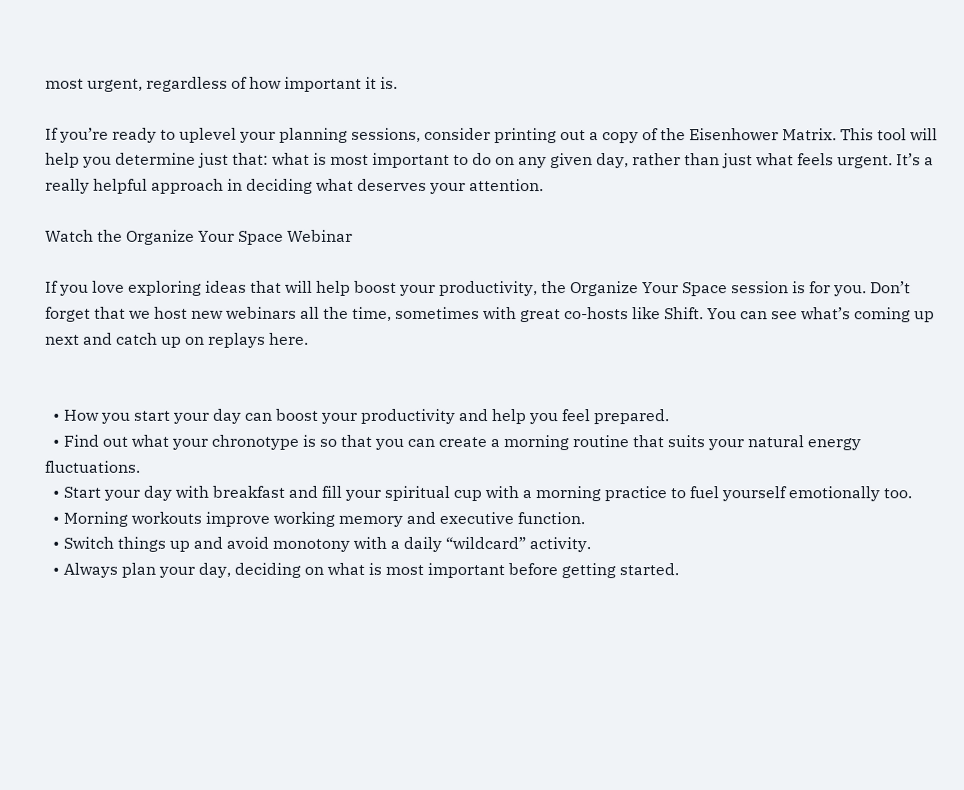most urgent, regardless of how important it is.

If you’re ready to uplevel your planning sessions, consider printing out a copy of the Eisenhower Matrix. This tool will help you determine just that: what is most important to do on any given day, rather than just what feels urgent. It’s a really helpful approach in deciding what deserves your attention.

Watch the Organize Your Space Webinar

If you love exploring ideas that will help boost your productivity, the Organize Your Space session is for you. Don’t forget that we host new webinars all the time, sometimes with great co-hosts like Shift. You can see what’s coming up next and catch up on replays here.


  • How you start your day can boost your productivity and help you feel prepared.
  • Find out what your chronotype is so that you can create a morning routine that suits your natural energy fluctuations.
  • Start your day with breakfast and fill your spiritual cup with a morning practice to fuel yourself emotionally too.
  • Morning workouts improve working memory and executive function.
  • Switch things up and avoid monotony with a daily “wildcard” activity.
  • Always plan your day, deciding on what is most important before getting started.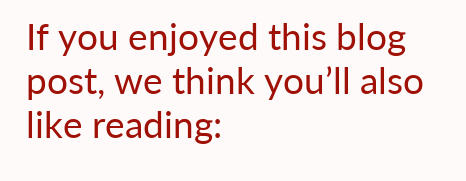If you enjoyed this blog post, we think you’ll also like reading: